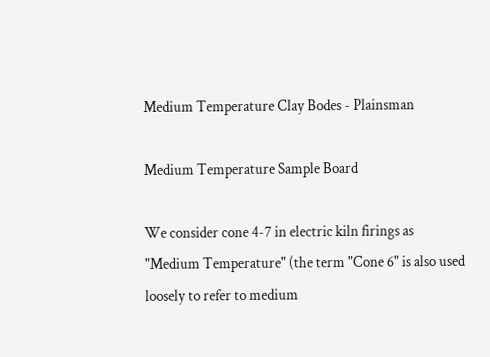Medium Temperature Clay Bodes - Plainsman

Medium Temperature Sample Board

We consider cone 4-7 in electric kiln firings as "Medium Temperature" (the term "Cone 6" is also used loosely to refer to medium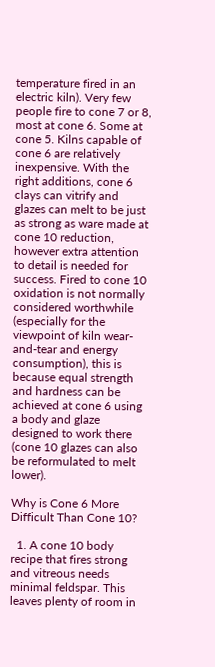temperature fired in an electric kiln). Very few people fire to cone 7 or 8, most at cone 6. Some at cone 5. Kilns capable of cone 6 are relatively inexpensive. With the right additions, cone 6 clays can vitrify and glazes can melt to be just as strong as ware made at cone 10 reduction, however extra attention to detail is needed for success. Fired to cone 10 oxidation is not normally considered worthwhile (especially for the viewpoint of kiln wear-and-tear and energy consumption), this is because equal strength and hardness can be achieved at cone 6 using a body and glaze designed to work there (cone 10 glazes can also be reformulated to melt lower).

Why is Cone 6 More Difficult Than Cone 10?

  1. A cone 10 body recipe that fires strong and vitreous needs minimal feldspar. This leaves plenty of room in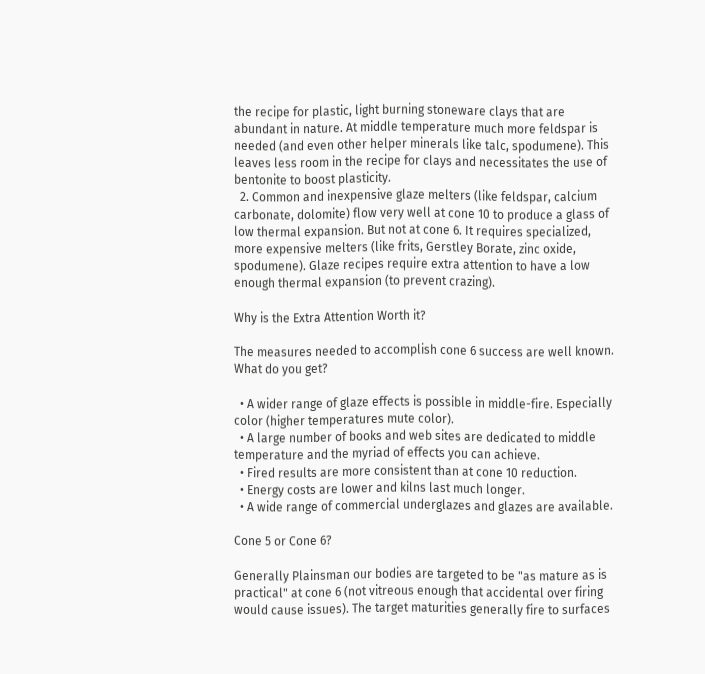the recipe for plastic, light burning stoneware clays that are abundant in nature. At middle temperature much more feldspar is needed (and even other helper minerals like talc, spodumene). This leaves less room in the recipe for clays and necessitates the use of bentonite to boost plasticity.
  2. Common and inexpensive glaze melters (like feldspar, calcium carbonate, dolomite) flow very well at cone 10 to produce a glass of low thermal expansion. But not at cone 6. It requires specialized, more expensive melters (like frits, Gerstley Borate, zinc oxide, spodumene). Glaze recipes require extra attention to have a low enough thermal expansion (to prevent crazing).

Why is the Extra Attention Worth it?

The measures needed to accomplish cone 6 success are well known. What do you get?

  • A wider range of glaze effects is possible in middle-fire. Especially color (higher temperatures mute color).
  • A large number of books and web sites are dedicated to middle temperature and the myriad of effects you can achieve.
  • Fired results are more consistent than at cone 10 reduction.
  • Energy costs are lower and kilns last much longer.
  • A wide range of commercial underglazes and glazes are available.

Cone 5 or Cone 6?

Generally Plainsman our bodies are targeted to be "as mature as is practical" at cone 6 (not vitreous enough that accidental over firing would cause issues). The target maturities generally fire to surfaces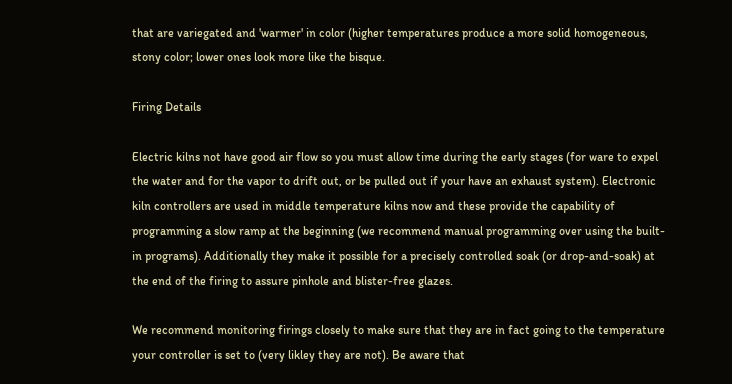that are variegated and 'warmer' in color (higher temperatures produce a more solid homogeneous, stony color; lower ones look more like the bisque.

Firing Details

Electric kilns not have good air flow so you must allow time during the early stages (for ware to expel the water and for the vapor to drift out, or be pulled out if your have an exhaust system). Electronic kiln controllers are used in middle temperature kilns now and these provide the capability of programming a slow ramp at the beginning (we recommend manual programming over using the built-in programs). Additionally they make it possible for a precisely controlled soak (or drop-and-soak) at the end of the firing to assure pinhole and blister-free glazes.

We recommend monitoring firings closely to make sure that they are in fact going to the temperature your controller is set to (very likley they are not). Be aware that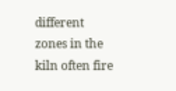different zones in the kiln often fire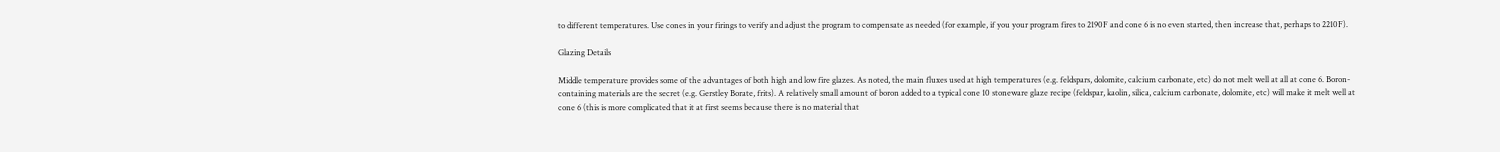to different temperatures. Use cones in your firings to verify and adjust the program to compensate as needed (for example, if you your program fires to 2190F and cone 6 is no even started, then increase that, perhaps to 2210F).

Glazing Details

Middle temperature provides some of the advantages of both high and low fire glazes. As noted, the main fluxes used at high temperatures (e.g. feldspars, dolomite, calcium carbonate, etc) do not melt well at all at cone 6. Boron-containing materials are the secret (e.g. Gerstley Borate, frits). A relatively small amount of boron added to a typical cone 10 stoneware glaze recipe (feldspar, kaolin, silica, calcium carbonate, dolomite, etc) will make it melt well at cone 6 (this is more complicated that it at first seems because there is no material that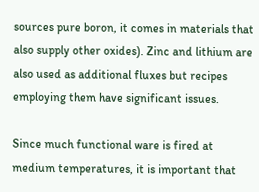sources pure boron, it comes in materials that also supply other oxides). Zinc and lithium are also used as additional fluxes but recipes employing them have significant issues.

Since much functional ware is fired at medium temperatures, it is important that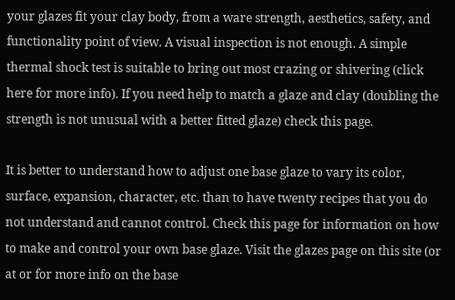your glazes fit your clay body, from a ware strength, aesthetics, safety, and functionality point of view. A visual inspection is not enough. A simple thermal shock test is suitable to bring out most crazing or shivering (click here for more info). If you need help to match a glaze and clay (doubling the strength is not unusual with a better fitted glaze) check this page.

It is better to understand how to adjust one base glaze to vary its color, surface, expansion, character, etc. than to have twenty recipes that you do not understand and cannot control. Check this page for information on how to make and control your own base glaze. Visit the glazes page on this site (or at or for more info on the base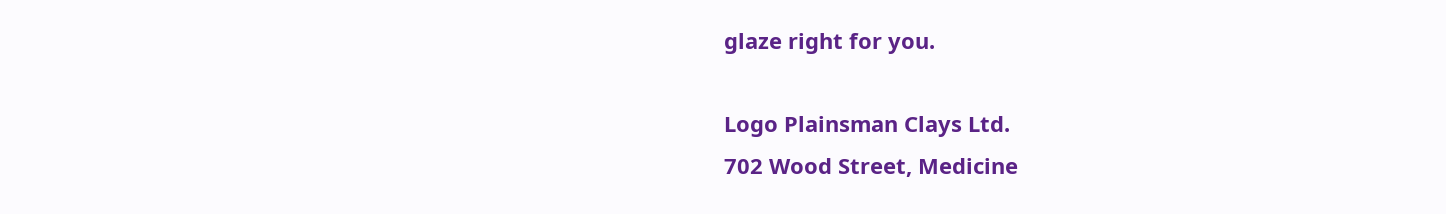glaze right for you.

Logo Plainsman Clays Ltd.
702 Wood Street, Medicine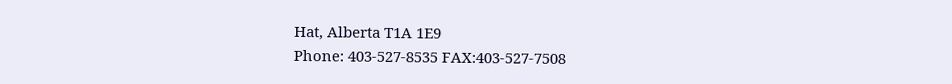Hat, Alberta T1A 1E9
Phone: 403-527-8535 FAX:403-527-7508